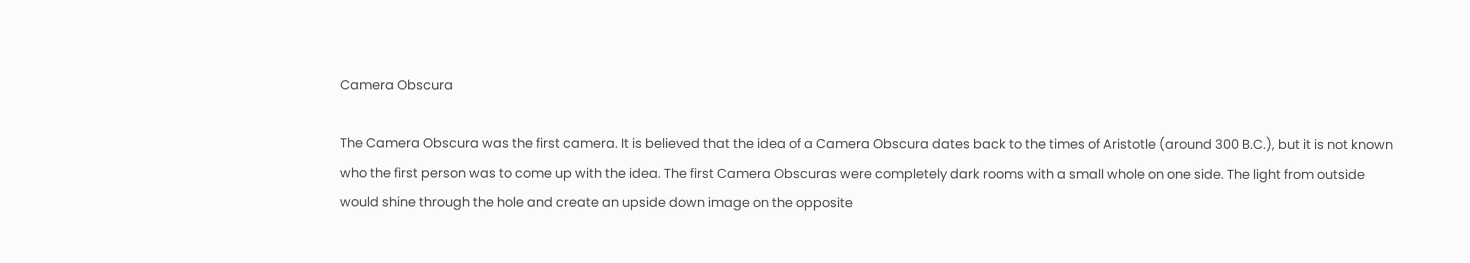Camera Obscura

The Camera Obscura was the first camera. It is believed that the idea of a Camera Obscura dates back to the times of Aristotle (around 300 B.C.), but it is not known who the first person was to come up with the idea. The first Camera Obscuras were completely dark rooms with a small whole on one side. The light from outside would shine through the hole and create an upside down image on the opposite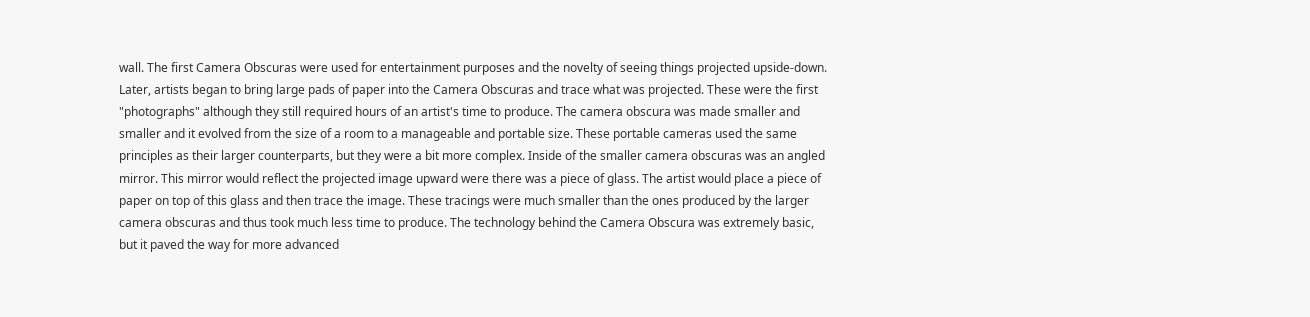wall. The first Camera Obscuras were used for entertainment purposes and the novelty of seeing things projected upside-down. Later, artists began to bring large pads of paper into the Camera Obscuras and trace what was projected. These were the first "photographs" although they still required hours of an artist's time to produce. The camera obscura was made smaller and smaller and it evolved from the size of a room to a manageable and portable size. These portable cameras used the same principles as their larger counterparts, but they were a bit more complex. Inside of the smaller camera obscuras was an angled mirror. This mirror would reflect the projected image upward were there was a piece of glass. The artist would place a piece of paper on top of this glass and then trace the image. These tracings were much smaller than the ones produced by the larger camera obscuras and thus took much less time to produce. The technology behind the Camera Obscura was extremely basic, but it paved the way for more advanced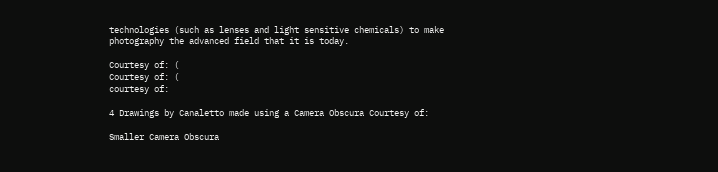technologies (such as lenses and light sensitive chemicals) to make photography the advanced field that it is today.

Courtesy of: (
Courtesy of: (
courtesy of:

4 Drawings by Canaletto made using a Camera Obscura Courtesy of:

Smaller Camera Obscura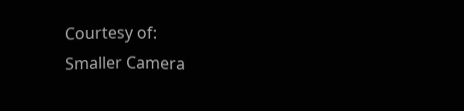Courtesy of:
Smaller Camera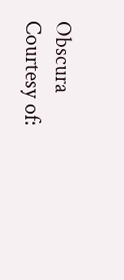Obscura Courtesy of: